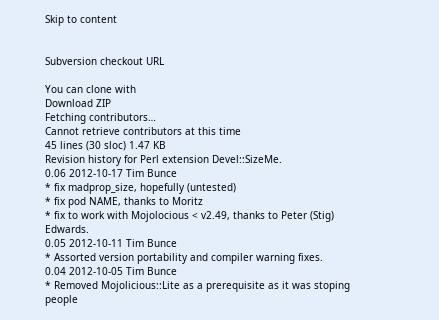Skip to content


Subversion checkout URL

You can clone with
Download ZIP
Fetching contributors…
Cannot retrieve contributors at this time
45 lines (30 sloc) 1.47 KB
Revision history for Perl extension Devel::SizeMe.
0.06 2012-10-17 Tim Bunce
* fix madprop_size, hopefully (untested)
* fix pod NAME, thanks to Moritz
* fix to work with Mojolocious < v2.49, thanks to Peter (Stig) Edwards.
0.05 2012-10-11 Tim Bunce
* Assorted version portability and compiler warning fixes.
0.04 2012-10-05 Tim Bunce
* Removed Mojolicious::Lite as a prerequisite as it was stoping people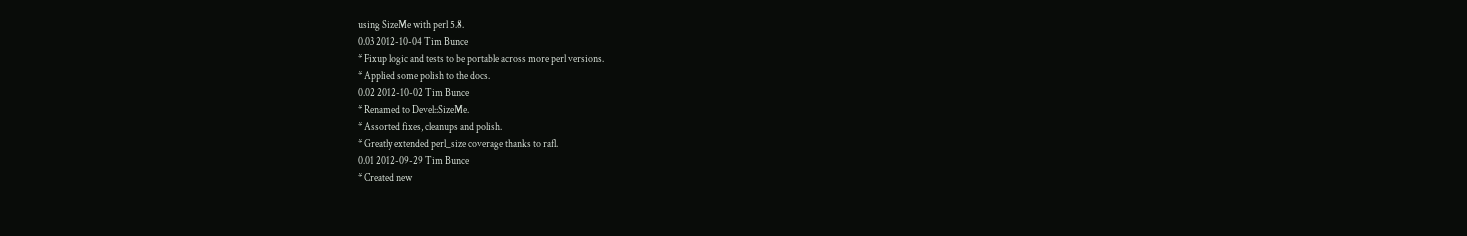using SizeMe with perl 5.8.
0.03 2012-10-04 Tim Bunce
* Fixup logic and tests to be portable across more perl versions.
* Applied some polish to the docs.
0.02 2012-10-02 Tim Bunce
* Renamed to Devel::SizeMe.
* Assorted fixes, cleanups and polish.
* Greatly extended perl_size coverage thanks to rafl.
0.01 2012-09-29 Tim Bunce
* Created new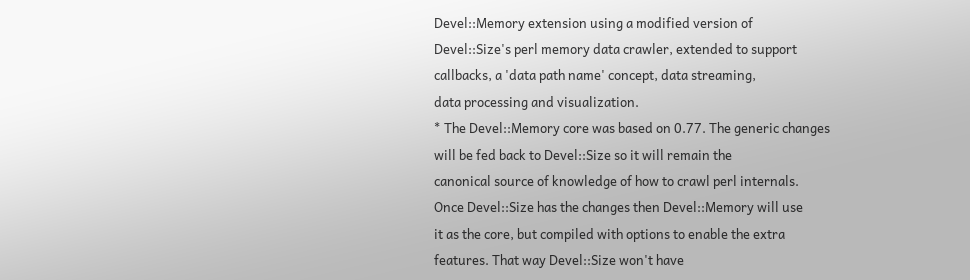Devel::Memory extension using a modified version of
Devel::Size's perl memory data crawler, extended to support
callbacks, a 'data path name' concept, data streaming,
data processing and visualization.
* The Devel::Memory core was based on 0.77. The generic changes
will be fed back to Devel::Size so it will remain the
canonical source of knowledge of how to crawl perl internals.
Once Devel::Size has the changes then Devel::Memory will use
it as the core, but compiled with options to enable the extra
features. That way Devel::Size won't have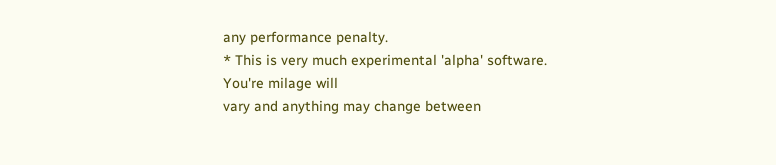any performance penalty.
* This is very much experimental 'alpha' software. You're milage will
vary and anything may change between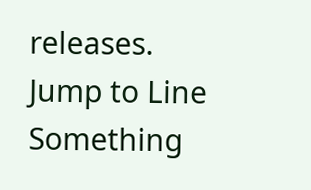releases.
Jump to Line
Something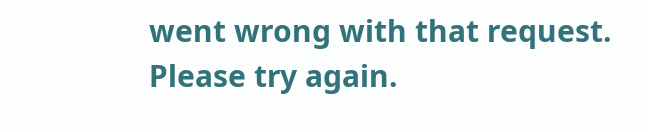went wrong with that request. Please try again.